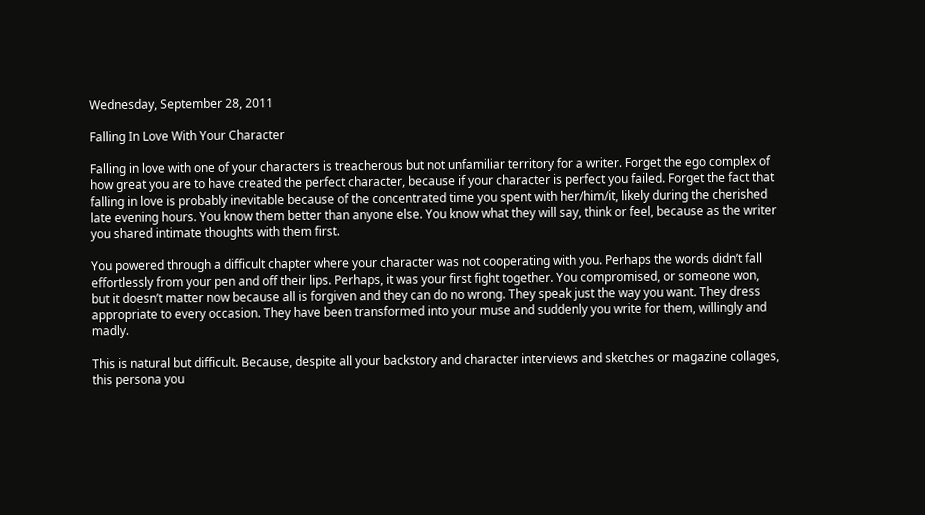Wednesday, September 28, 2011

Falling In Love With Your Character

Falling in love with one of your characters is treacherous but not unfamiliar territory for a writer. Forget the ego complex of how great you are to have created the perfect character, because if your character is perfect you failed. Forget the fact that falling in love is probably inevitable because of the concentrated time you spent with her/him/it, likely during the cherished late evening hours. You know them better than anyone else. You know what they will say, think or feel, because as the writer you shared intimate thoughts with them first.

You powered through a difficult chapter where your character was not cooperating with you. Perhaps the words didn’t fall effortlessly from your pen and off their lips. Perhaps, it was your first fight together. You compromised, or someone won, but it doesn’t matter now because all is forgiven and they can do no wrong. They speak just the way you want. They dress appropriate to every occasion. They have been transformed into your muse and suddenly you write for them, willingly and madly.

This is natural but difficult. Because, despite all your backstory and character interviews and sketches or magazine collages, this persona you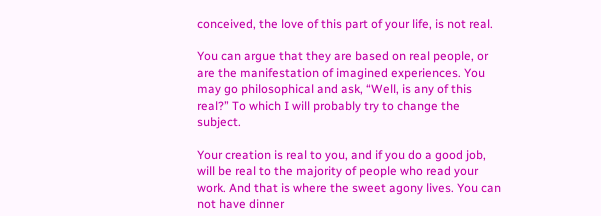conceived, the love of this part of your life, is not real.

You can argue that they are based on real people, or are the manifestation of imagined experiences. You may go philosophical and ask, “Well, is any of this real?” To which I will probably try to change the subject.

Your creation is real to you, and if you do a good job, will be real to the majority of people who read your work. And that is where the sweet agony lives. You can not have dinner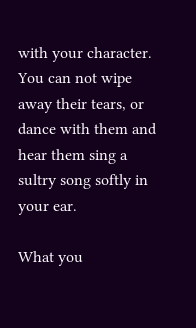with your character. You can not wipe away their tears, or dance with them and hear them sing a sultry song softly in your ear.

What you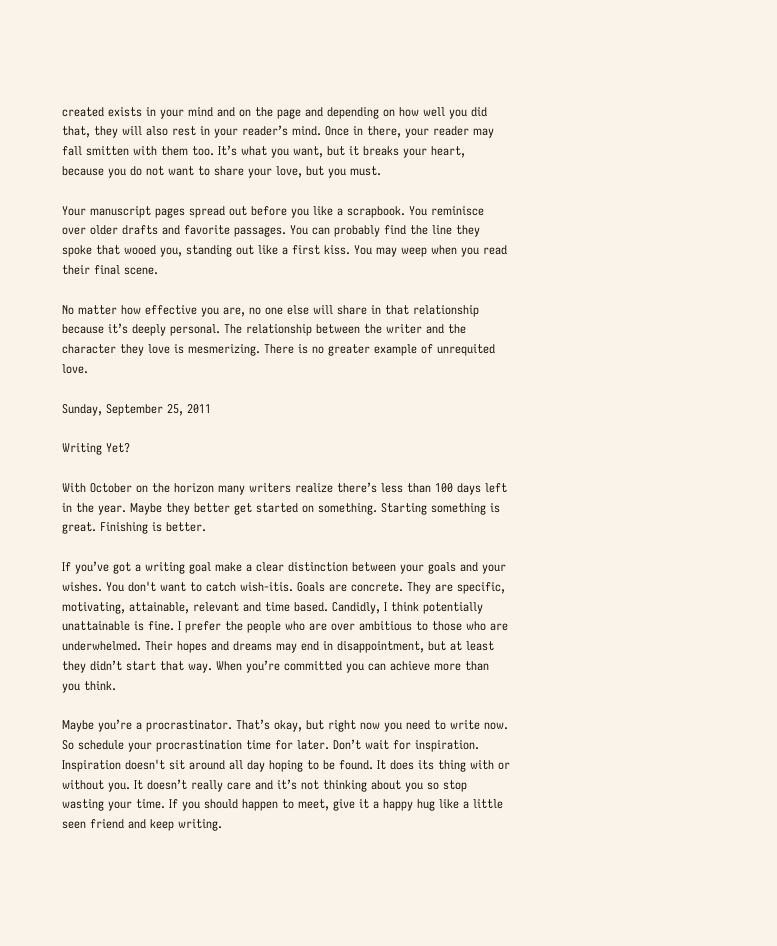created exists in your mind and on the page and depending on how well you did that, they will also rest in your reader’s mind. Once in there, your reader may fall smitten with them too. It’s what you want, but it breaks your heart, because you do not want to share your love, but you must.

Your manuscript pages spread out before you like a scrapbook. You reminisce over older drafts and favorite passages. You can probably find the line they spoke that wooed you, standing out like a first kiss. You may weep when you read their final scene.

No matter how effective you are, no one else will share in that relationship because it’s deeply personal. The relationship between the writer and the character they love is mesmerizing. There is no greater example of unrequited love.

Sunday, September 25, 2011

Writing Yet?

With October on the horizon many writers realize there’s less than 100 days left in the year. Maybe they better get started on something. Starting something is great. Finishing is better.

If you’ve got a writing goal make a clear distinction between your goals and your wishes. You don't want to catch wish-itis. Goals are concrete. They are specific, motivating, attainable, relevant and time based. Candidly, I think potentially unattainable is fine. I prefer the people who are over ambitious to those who are underwhelmed. Their hopes and dreams may end in disappointment, but at least they didn’t start that way. When you’re committed you can achieve more than you think.

Maybe you’re a procrastinator. That’s okay, but right now you need to write now. So schedule your procrastination time for later. Don’t wait for inspiration. Inspiration doesn't sit around all day hoping to be found. It does its thing with or without you. It doesn’t really care and it’s not thinking about you so stop wasting your time. If you should happen to meet, give it a happy hug like a little seen friend and keep writing.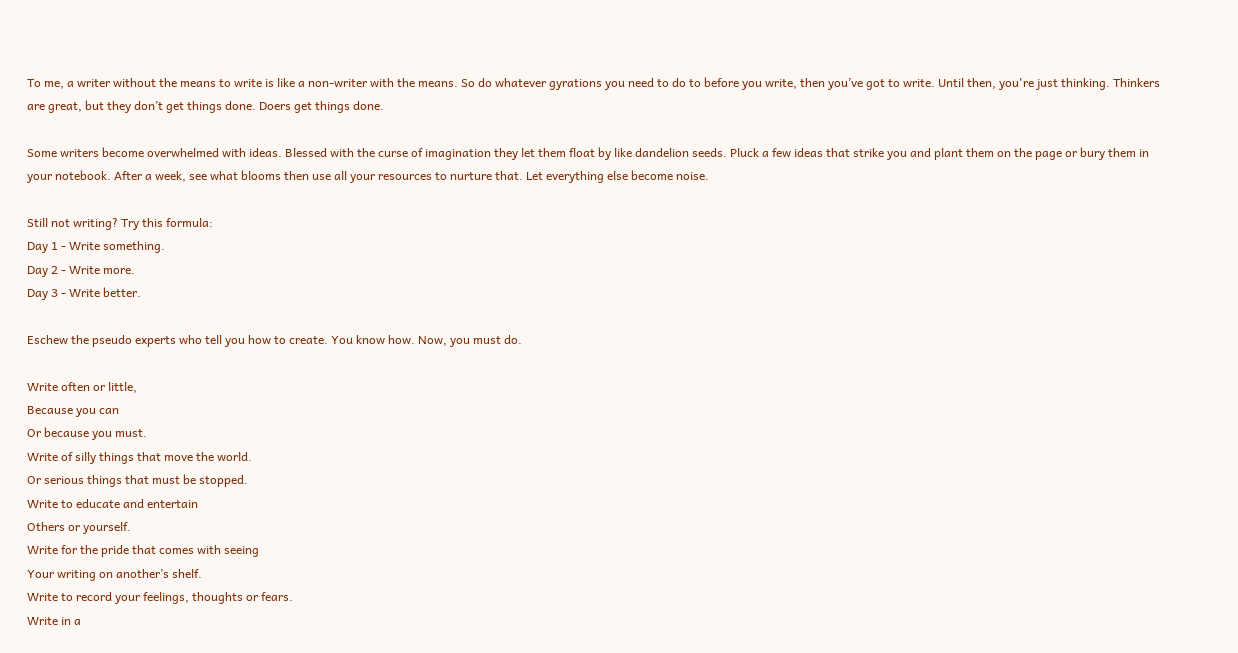To me, a writer without the means to write is like a non-writer with the means. So do whatever gyrations you need to do to before you write, then you’ve got to write. Until then, you're just thinking. Thinkers are great, but they don’t get things done. Doers get things done.

Some writers become overwhelmed with ideas. Blessed with the curse of imagination they let them float by like dandelion seeds. Pluck a few ideas that strike you and plant them on the page or bury them in your notebook. After a week, see what blooms then use all your resources to nurture that. Let everything else become noise.

Still not writing? Try this formula:
Day 1 - Write something.
Day 2 - Write more.
Day 3 - Write better.

Eschew the pseudo experts who tell you how to create. You know how. Now, you must do.

Write often or little,
Because you can
Or because you must.
Write of silly things that move the world.
Or serious things that must be stopped.
Write to educate and entertain
Others or yourself.
Write for the pride that comes with seeing
Your writing on another’s shelf.
Write to record your feelings, thoughts or fears.
Write in a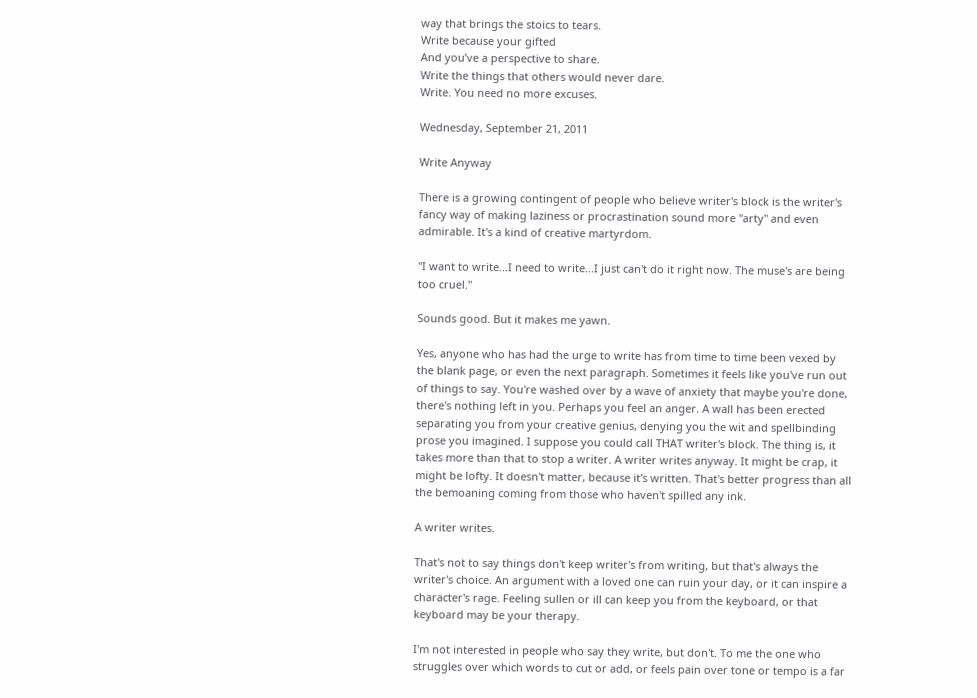way that brings the stoics to tears.
Write because your gifted
And you’ve a perspective to share.
Write the things that others would never dare.
Write. You need no more excuses.

Wednesday, September 21, 2011

Write Anyway

There is a growing contingent of people who believe writer's block is the writer's fancy way of making laziness or procrastination sound more "arty" and even admirable. It's a kind of creative martyrdom.

"I want to write...I need to write...I just can't do it right now. The muse's are being too cruel."

Sounds good. But it makes me yawn.

Yes, anyone who has had the urge to write has from time to time been vexed by the blank page, or even the next paragraph. Sometimes it feels like you've run out of things to say. You're washed over by a wave of anxiety that maybe you're done, there's nothing left in you. Perhaps you feel an anger. A wall has been erected separating you from your creative genius, denying you the wit and spellbinding prose you imagined. I suppose you could call THAT writer's block. The thing is, it takes more than that to stop a writer. A writer writes anyway. It might be crap, it might be lofty. It doesn't matter, because it's written. That's better progress than all the bemoaning coming from those who haven't spilled any ink.

A writer writes.

That's not to say things don't keep writer's from writing, but that's always the writer's choice. An argument with a loved one can ruin your day, or it can inspire a character's rage. Feeling sullen or ill can keep you from the keyboard, or that keyboard may be your therapy.

I'm not interested in people who say they write, but don't. To me the one who struggles over which words to cut or add, or feels pain over tone or tempo is a far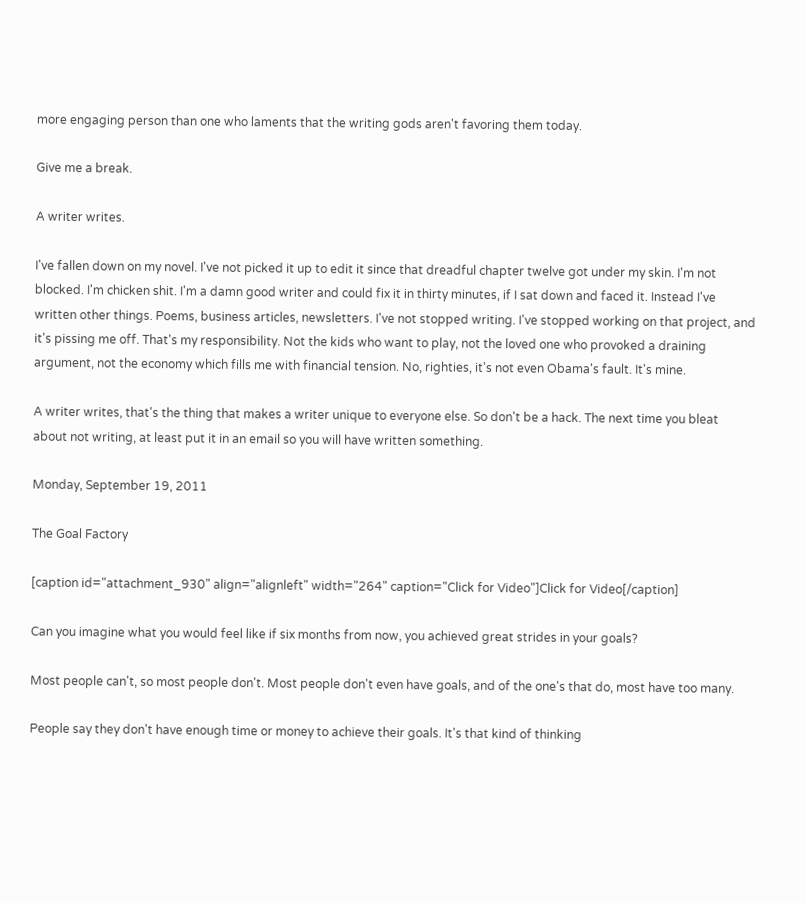more engaging person than one who laments that the writing gods aren't favoring them today.

Give me a break.

A writer writes.

I've fallen down on my novel. I've not picked it up to edit it since that dreadful chapter twelve got under my skin. I'm not blocked. I'm chicken shit. I'm a damn good writer and could fix it in thirty minutes, if I sat down and faced it. Instead I've written other things. Poems, business articles, newsletters. I've not stopped writing. I've stopped working on that project, and it's pissing me off. That's my responsibility. Not the kids who want to play, not the loved one who provoked a draining argument, not the economy which fills me with financial tension. No, righties, it's not even Obama's fault. It's mine.

A writer writes, that's the thing that makes a writer unique to everyone else. So don't be a hack. The next time you bleat about not writing, at least put it in an email so you will have written something.

Monday, September 19, 2011

The Goal Factory

[caption id="attachment_930" align="alignleft" width="264" caption="Click for Video"]Click for Video[/caption]

Can you imagine what you would feel like if six months from now, you achieved great strides in your goals?

Most people can't, so most people don't. Most people don't even have goals, and of the one's that do, most have too many.

People say they don't have enough time or money to achieve their goals. It's that kind of thinking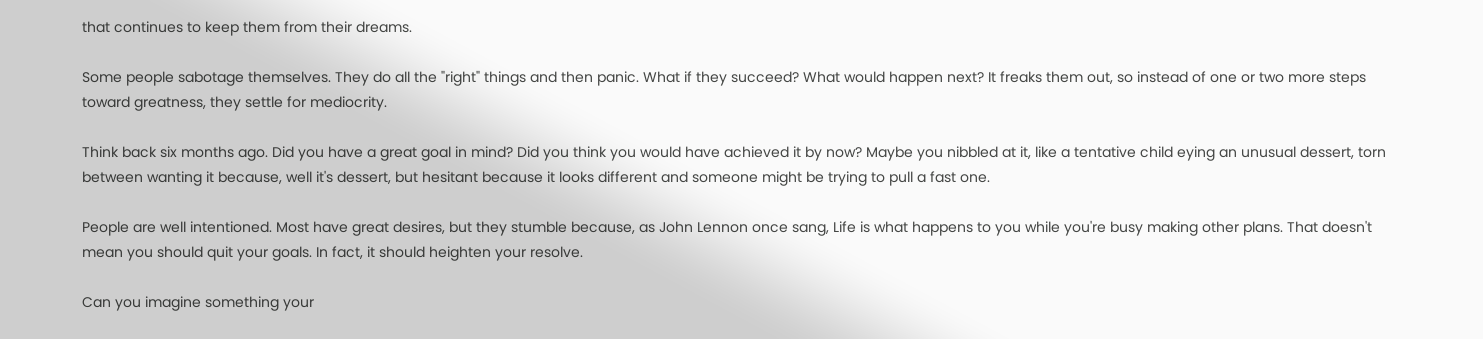that continues to keep them from their dreams.

Some people sabotage themselves. They do all the "right" things and then panic. What if they succeed? What would happen next? It freaks them out, so instead of one or two more steps toward greatness, they settle for mediocrity.

Think back six months ago. Did you have a great goal in mind? Did you think you would have achieved it by now? Maybe you nibbled at it, like a tentative child eying an unusual dessert, torn between wanting it because, well it's dessert, but hesitant because it looks different and someone might be trying to pull a fast one.

People are well intentioned. Most have great desires, but they stumble because, as John Lennon once sang, Life is what happens to you while you're busy making other plans. That doesn't mean you should quit your goals. In fact, it should heighten your resolve.

Can you imagine something your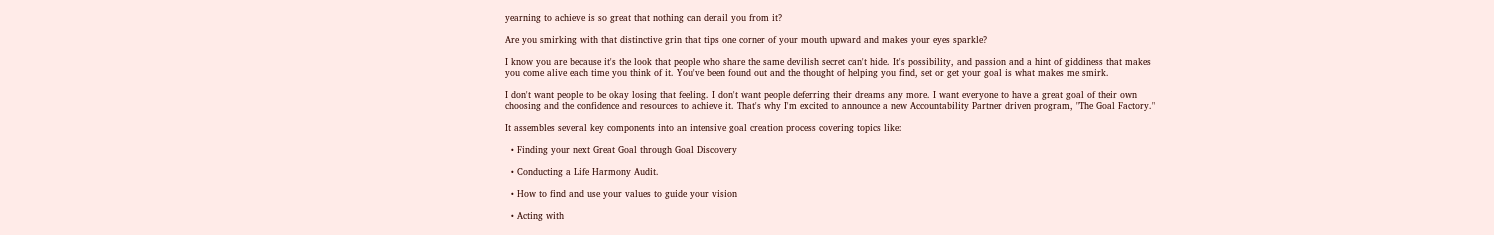yearning to achieve is so great that nothing can derail you from it?

Are you smirking with that distinctive grin that tips one corner of your mouth upward and makes your eyes sparkle?

I know you are because it's the look that people who share the same devilish secret can't hide. It's possibility, and passion and a hint of giddiness that makes you come alive each time you think of it. You've been found out and the thought of helping you find, set or get your goal is what makes me smirk.

I don't want people to be okay losing that feeling. I don't want people deferring their dreams any more. I want everyone to have a great goal of their own choosing and the confidence and resources to achieve it. That's why I'm excited to announce a new Accountability Partner driven program, "The Goal Factory."

It assembles several key components into an intensive goal creation process covering topics like:

  • Finding your next Great Goal through Goal Discovery

  • Conducting a Life Harmony Audit.

  • How to find and use your values to guide your vision

  • Acting with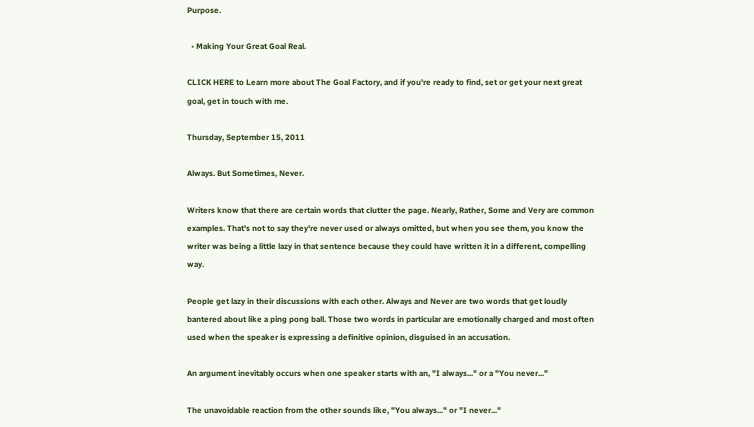Purpose.

  • Making Your Great Goal Real.

CLICK HERE to Learn more about The Goal Factory, and if you're ready to find, set or get your next great goal, get in touch with me.

Thursday, September 15, 2011

Always. But Sometimes, Never.

Writers know that there are certain words that clutter the page. Nearly, Rather, Some and Very are common examples. That's not to say they're never used or always omitted, but when you see them, you know the writer was being a little lazy in that sentence because they could have written it in a different, compelling way.

People get lazy in their discussions with each other. Always and Never are two words that get loudly bantered about like a ping pong ball. Those two words in particular are emotionally charged and most often used when the speaker is expressing a definitive opinion, disguised in an accusation.

An argument inevitably occurs when one speaker starts with an, "I always..." or a "You never..."

The unavoidable reaction from the other sounds like, "You always..." or "I never..."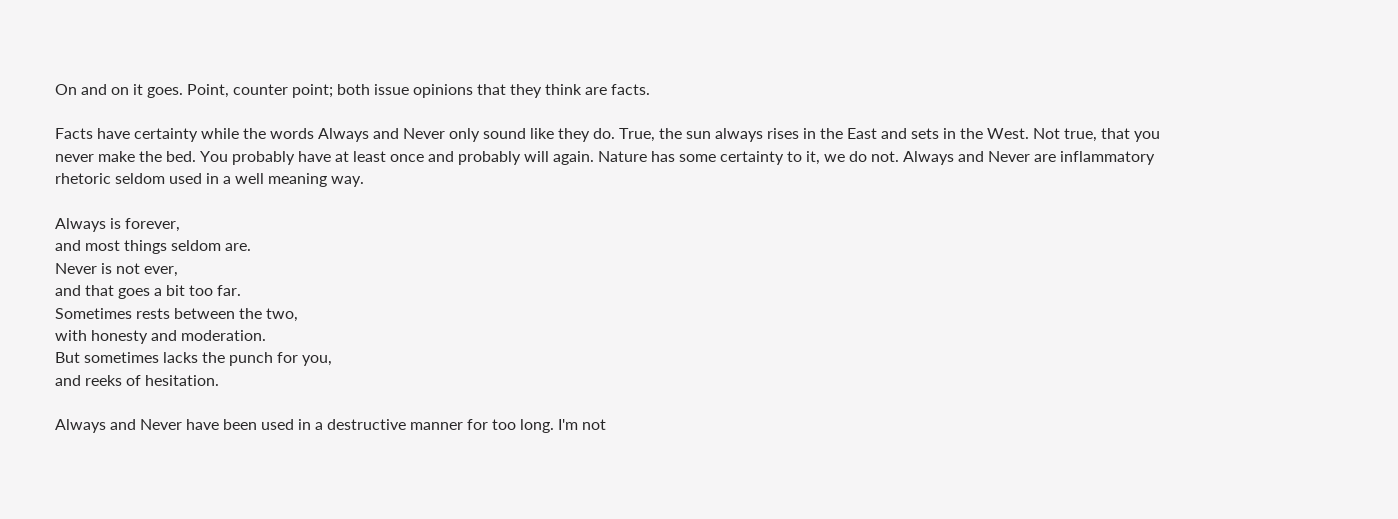On and on it goes. Point, counter point; both issue opinions that they think are facts.

Facts have certainty while the words Always and Never only sound like they do. True, the sun always rises in the East and sets in the West. Not true, that you never make the bed. You probably have at least once and probably will again. Nature has some certainty to it, we do not. Always and Never are inflammatory rhetoric seldom used in a well meaning way.

Always is forever,
and most things seldom are.
Never is not ever,
and that goes a bit too far.
Sometimes rests between the two,
with honesty and moderation.
But sometimes lacks the punch for you,
and reeks of hesitation.

Always and Never have been used in a destructive manner for too long. I'm not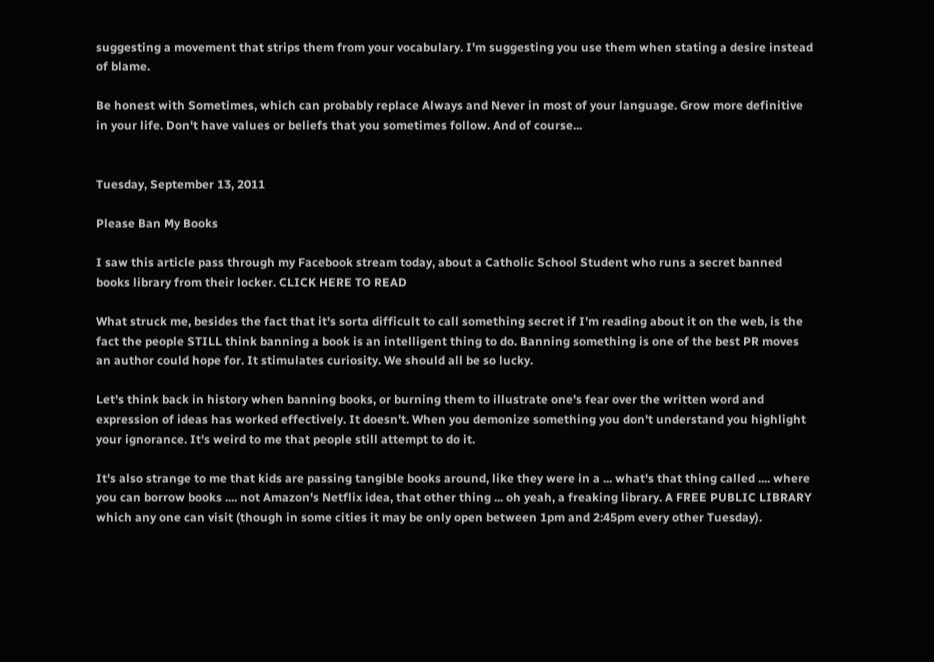suggesting a movement that strips them from your vocabulary. I'm suggesting you use them when stating a desire instead of blame.

Be honest with Sometimes, which can probably replace Always and Never in most of your language. Grow more definitive in your life. Don't have values or beliefs that you sometimes follow. And of course...


Tuesday, September 13, 2011

Please Ban My Books

I saw this article pass through my Facebook stream today, about a Catholic School Student who runs a secret banned books library from their locker. CLICK HERE TO READ

What struck me, besides the fact that it's sorta difficult to call something secret if I'm reading about it on the web, is the fact the people STILL think banning a book is an intelligent thing to do. Banning something is one of the best PR moves an author could hope for. It stimulates curiosity. We should all be so lucky.

Let's think back in history when banning books, or burning them to illustrate one's fear over the written word and expression of ideas has worked effectively. It doesn't. When you demonize something you don't understand you highlight your ignorance. It's weird to me that people still attempt to do it.

It's also strange to me that kids are passing tangible books around, like they were in a ... what's that thing called .... where you can borrow books .... not Amazon's Netflix idea, that other thing ... oh yeah, a freaking library. A FREE PUBLIC LIBRARY which any one can visit (though in some cities it may be only open between 1pm and 2:45pm every other Tuesday).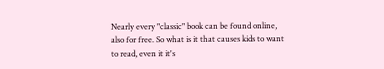Nearly every "classic" book can be found online, also for free. So what is it that causes kids to want to read, even it it's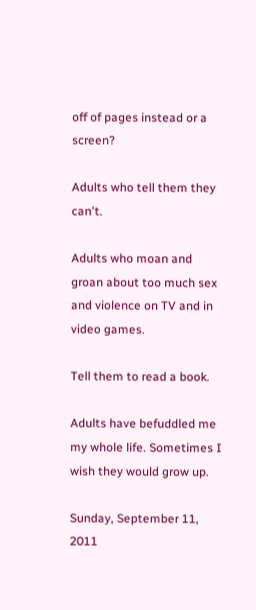off of pages instead or a screen?

Adults who tell them they can't.

Adults who moan and groan about too much sex and violence on TV and in video games.

Tell them to read a book.

Adults have befuddled me my whole life. Sometimes I wish they would grow up.

Sunday, September 11, 2011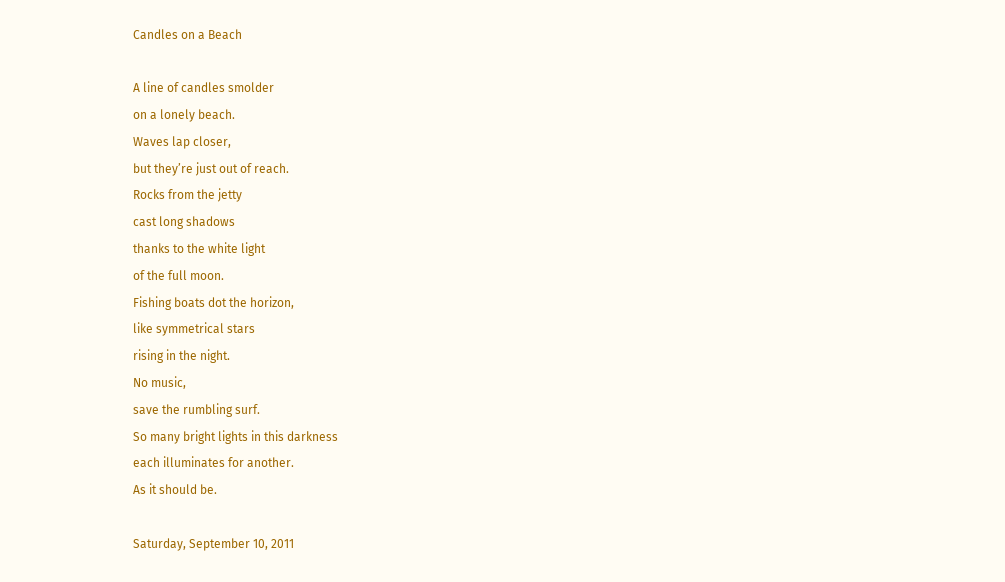Candles on a Beach

A line of candles smolder
on a lonely beach.
Waves lap closer,
but they’re just out of reach.
Rocks from the jetty
cast long shadows
thanks to the white light
of the full moon.
Fishing boats dot the horizon,
like symmetrical stars
rising in the night.
No music,
save the rumbling surf.
So many bright lights in this darkness
each illuminates for another.
As it should be.

Saturday, September 10, 2011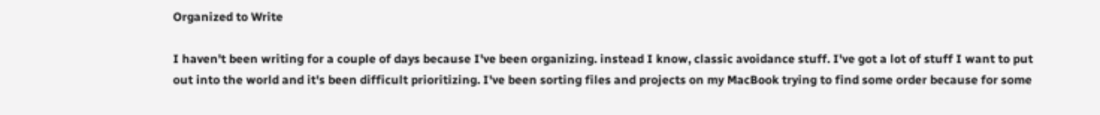Organized to Write

I haven't been writing for a couple of days because I've been organizing. instead I know, classic avoidance stuff. I've got a lot of stuff I want to put out into the world and it's been difficult prioritizing. I've been sorting files and projects on my MacBook trying to find some order because for some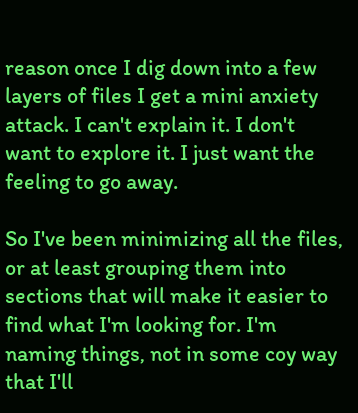reason once I dig down into a few layers of files I get a mini anxiety attack. I can't explain it. I don't want to explore it. I just want the feeling to go away.

So I've been minimizing all the files, or at least grouping them into sections that will make it easier to find what I'm looking for. I'm naming things, not in some coy way that I'll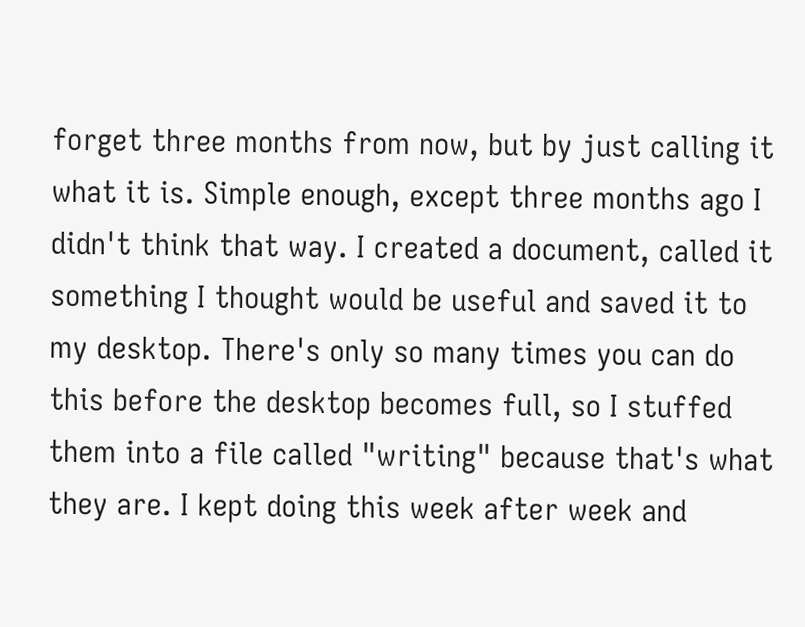forget three months from now, but by just calling it what it is. Simple enough, except three months ago I didn't think that way. I created a document, called it something I thought would be useful and saved it to my desktop. There's only so many times you can do this before the desktop becomes full, so I stuffed them into a file called "writing" because that's what they are. I kept doing this week after week and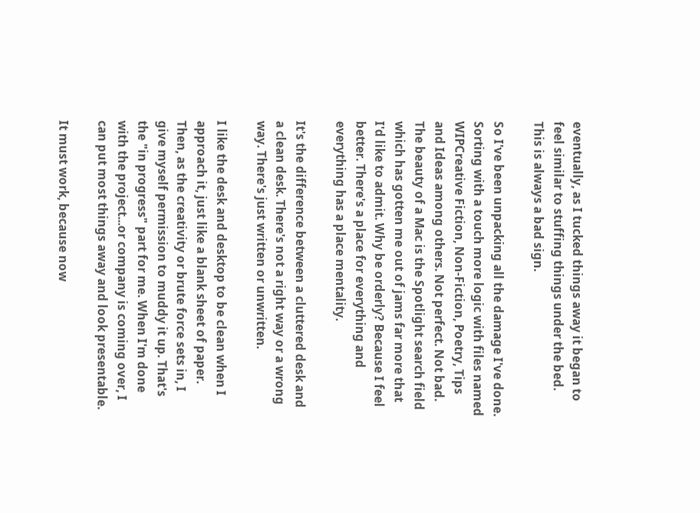eventually, as I tucked things away it began to feel similar to stuffing things under the bed. This is always a bad sign.

So I've been unpacking all the damage I've done. Sorting with a touch more logic with files named WIPCreative Fiction, Non-Fiction, Poetry, Tips and Ideas among others. Not perfect. Not bad. The beauty of a Mac is the Spotlight search field which has gotten me out of jams far more that I'd like to admit. Why be orderly? Because I feel better. There's a place for everything and everything has a place mentality.

It's the difference between a cluttered desk and a clean desk. There's not a right way or a wrong way. There's just written or unwritten.

I like the desk and desktop to be clean when I approach it, just like a blank sheet of paper. Then, as the creativity or brute force sets in, I give myself permission to muddy it up. That's the "in progress" part for me. When I'm done with the project...or company is coming over, I can put most things away and look presentable.

It must work, because now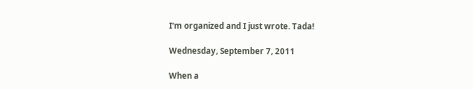I'm organized and I just wrote. Tada!

Wednesday, September 7, 2011

When a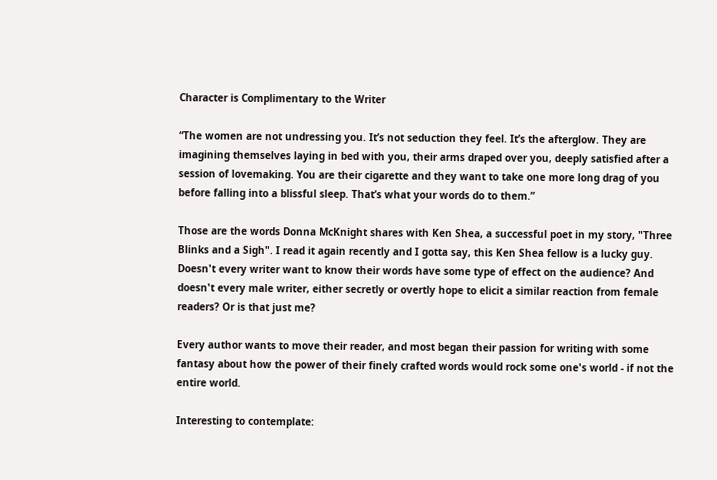Character is Complimentary to the Writer

“The women are not undressing you. It’s not seduction they feel. It’s the afterglow. They are imagining themselves laying in bed with you, their arms draped over you, deeply satisfied after a session of lovemaking. You are their cigarette and they want to take one more long drag of you before falling into a blissful sleep. That’s what your words do to them.”

Those are the words Donna McKnight shares with Ken Shea, a successful poet in my story, "Three Blinks and a Sigh". I read it again recently and I gotta say, this Ken Shea fellow is a lucky guy. Doesn't every writer want to know their words have some type of effect on the audience? And doesn't every male writer, either secretly or overtly hope to elicit a similar reaction from female readers? Or is that just me?

Every author wants to move their reader, and most began their passion for writing with some fantasy about how the power of their finely crafted words would rock some one's world - if not the entire world.

Interesting to contemplate: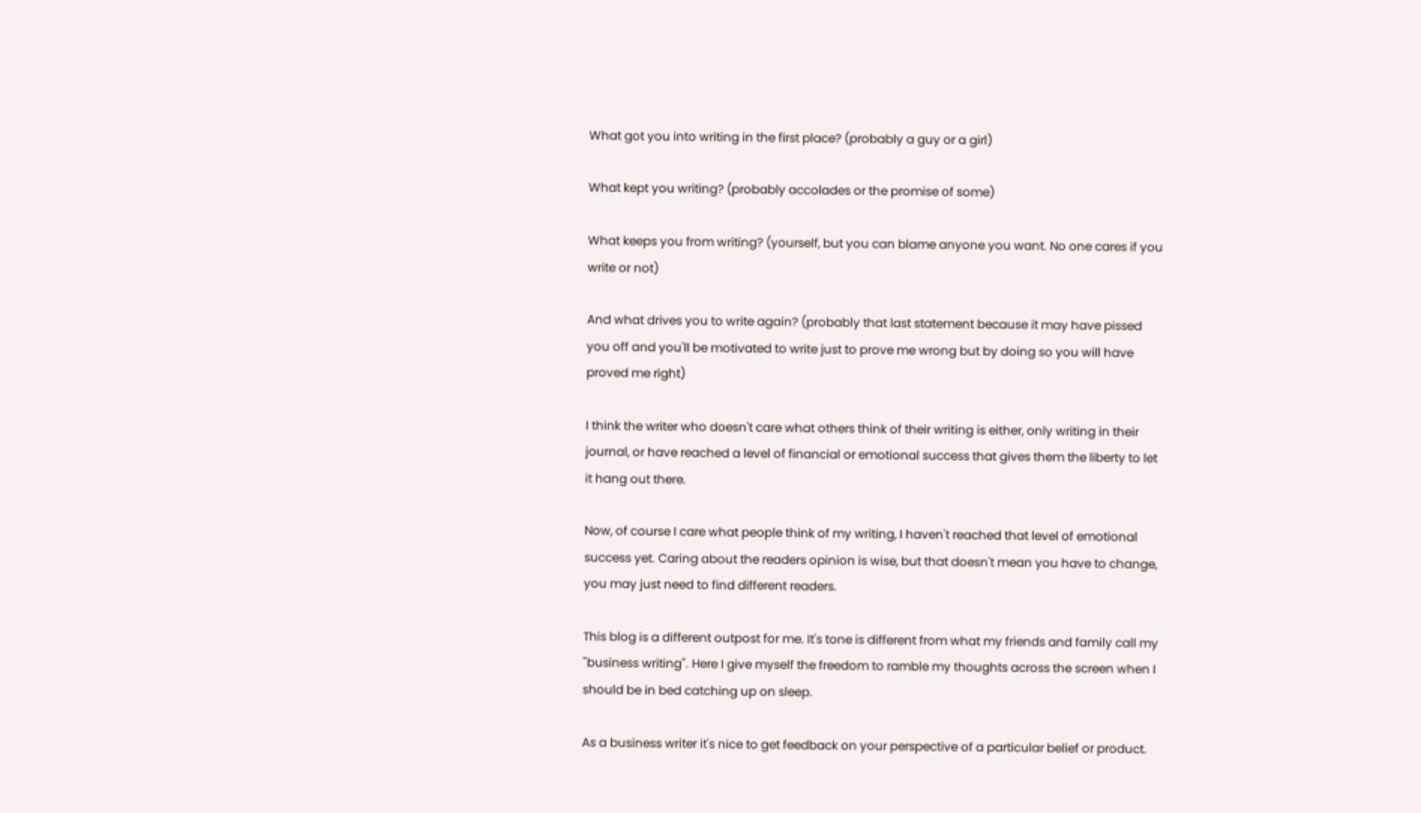What got you into writing in the first place? (probably a guy or a girl)

What kept you writing? (probably accolades or the promise of some)

What keeps you from writing? (yourself, but you can blame anyone you want. No one cares if you write or not)

And what drives you to write again? (probably that last statement because it may have pissed you off and you'll be motivated to write just to prove me wrong but by doing so you will have proved me right)

I think the writer who doesn't care what others think of their writing is either, only writing in their journal, or have reached a level of financial or emotional success that gives them the liberty to let it hang out there.

Now, of course I care what people think of my writing, I haven't reached that level of emotional success yet. Caring about the readers opinion is wise, but that doesn't mean you have to change, you may just need to find different readers.

This blog is a different outpost for me. It's tone is different from what my friends and family call my "business writing". Here I give myself the freedom to ramble my thoughts across the screen when I should be in bed catching up on sleep.

As a business writer it's nice to get feedback on your perspective of a particular belief or product.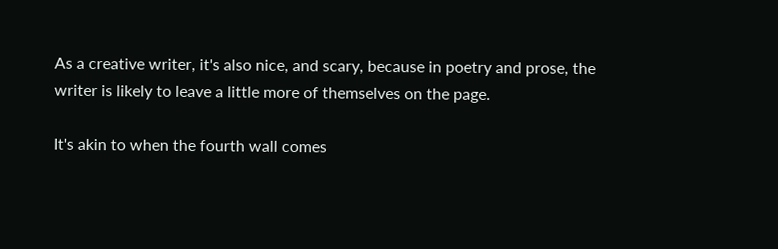As a creative writer, it's also nice, and scary, because in poetry and prose, the writer is likely to leave a little more of themselves on the page.

It's akin to when the fourth wall comes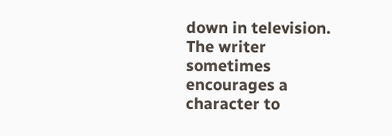down in television. The writer sometimes encourages a character to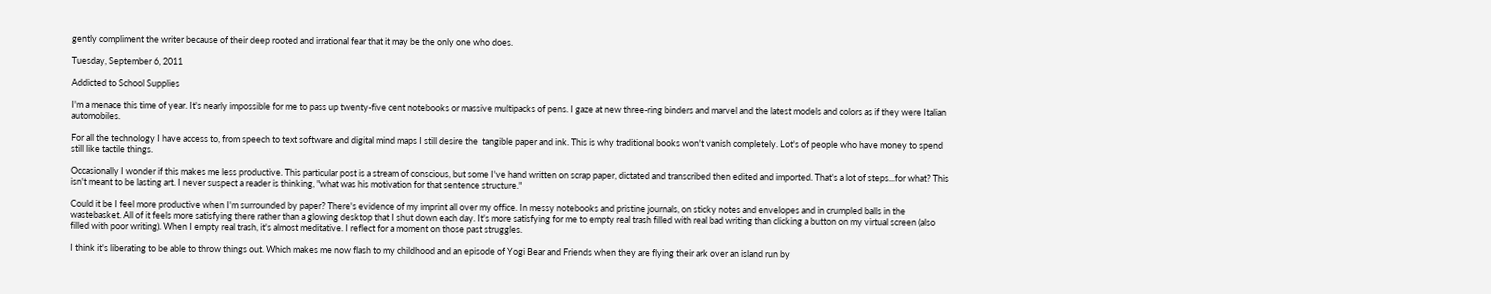gently compliment the writer because of their deep rooted and irrational fear that it may be the only one who does.

Tuesday, September 6, 2011

Addicted to School Supplies

I'm a menace this time of year. It's nearly impossible for me to pass up twenty-five cent notebooks or massive multipacks of pens. I gaze at new three-ring binders and marvel and the latest models and colors as if they were Italian automobiles.

For all the technology I have access to, from speech to text software and digital mind maps I still desire the  tangible paper and ink. This is why traditional books won't vanish completely. Lot's of people who have money to spend still like tactile things.

Occasionally I wonder if this makes me less productive. This particular post is a stream of conscious, but some I've hand written on scrap paper, dictated and transcribed then edited and imported. That's a lot of steps...for what? This isn't meant to be lasting art. I never suspect a reader is thinking, "what was his motivation for that sentence structure."

Could it be I feel more productive when I'm surrounded by paper? There's evidence of my imprint all over my office. In messy notebooks and pristine journals, on sticky notes and envelopes and in crumpled balls in the wastebasket. All of it feels more satisfying there rather than a glowing desktop that I shut down each day. It's more satisfying for me to empty real trash filled with real bad writing than clicking a button on my virtual screen (also filled with poor writing). When I empty real trash, it's almost meditative. I reflect for a moment on those past struggles.

I think it's liberating to be able to throw things out. Which makes me now flash to my childhood and an episode of Yogi Bear and Friends when they are flying their ark over an island run by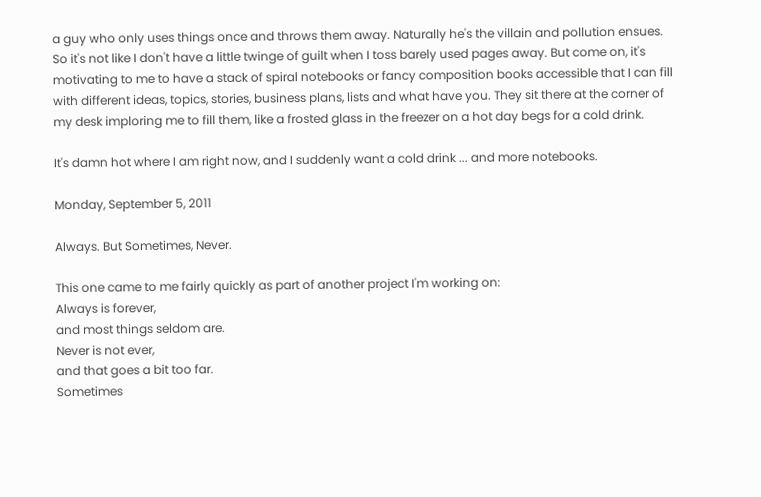a guy who only uses things once and throws them away. Naturally he's the villain and pollution ensues. So it's not like I don't have a little twinge of guilt when I toss barely used pages away. But come on, it's motivating to me to have a stack of spiral notebooks or fancy composition books accessible that I can fill with different ideas, topics, stories, business plans, lists and what have you. They sit there at the corner of my desk imploring me to fill them, like a frosted glass in the freezer on a hot day begs for a cold drink.

It's damn hot where I am right now, and I suddenly want a cold drink ... and more notebooks.

Monday, September 5, 2011

Always. But Sometimes, Never.

This one came to me fairly quickly as part of another project I'm working on:
Always is forever,
and most things seldom are.
Never is not ever,
and that goes a bit too far.
Sometimes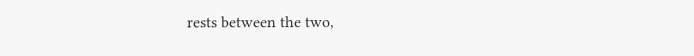rests between the two,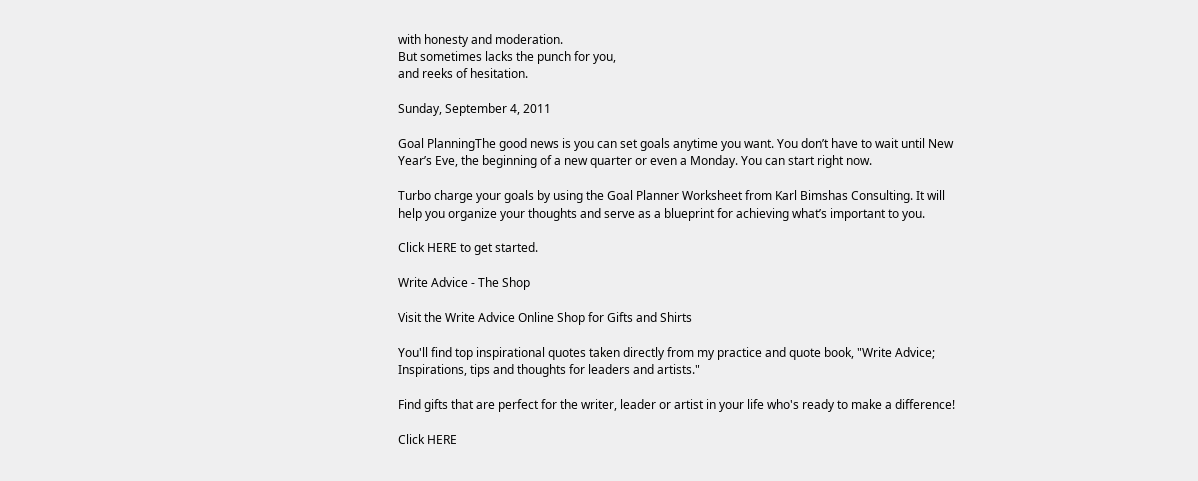with honesty and moderation.
But sometimes lacks the punch for you,
and reeks of hesitation.

Sunday, September 4, 2011

Goal PlanningThe good news is you can set goals anytime you want. You don’t have to wait until New Year’s Eve, the beginning of a new quarter or even a Monday. You can start right now.

Turbo charge your goals by using the Goal Planner Worksheet from Karl Bimshas Consulting. It will help you organize your thoughts and serve as a blueprint for achieving what’s important to you.

Click HERE to get started.

Write Advice - The Shop

Visit the Write Advice Online Shop for Gifts and Shirts

You'll find top inspirational quotes taken directly from my practice and quote book, "Write Advice; Inspirations, tips and thoughts for leaders and artists."

Find gifts that are perfect for the writer, leader or artist in your life who's ready to make a difference!

Click HERE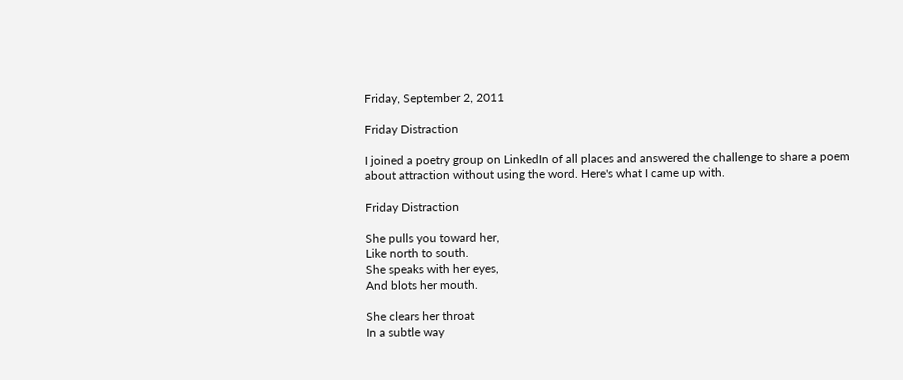Friday, September 2, 2011

Friday Distraction

I joined a poetry group on LinkedIn of all places and answered the challenge to share a poem about attraction without using the word. Here's what I came up with.

Friday Distraction

She pulls you toward her,
Like north to south.
She speaks with her eyes,
And blots her mouth.

She clears her throat
In a subtle way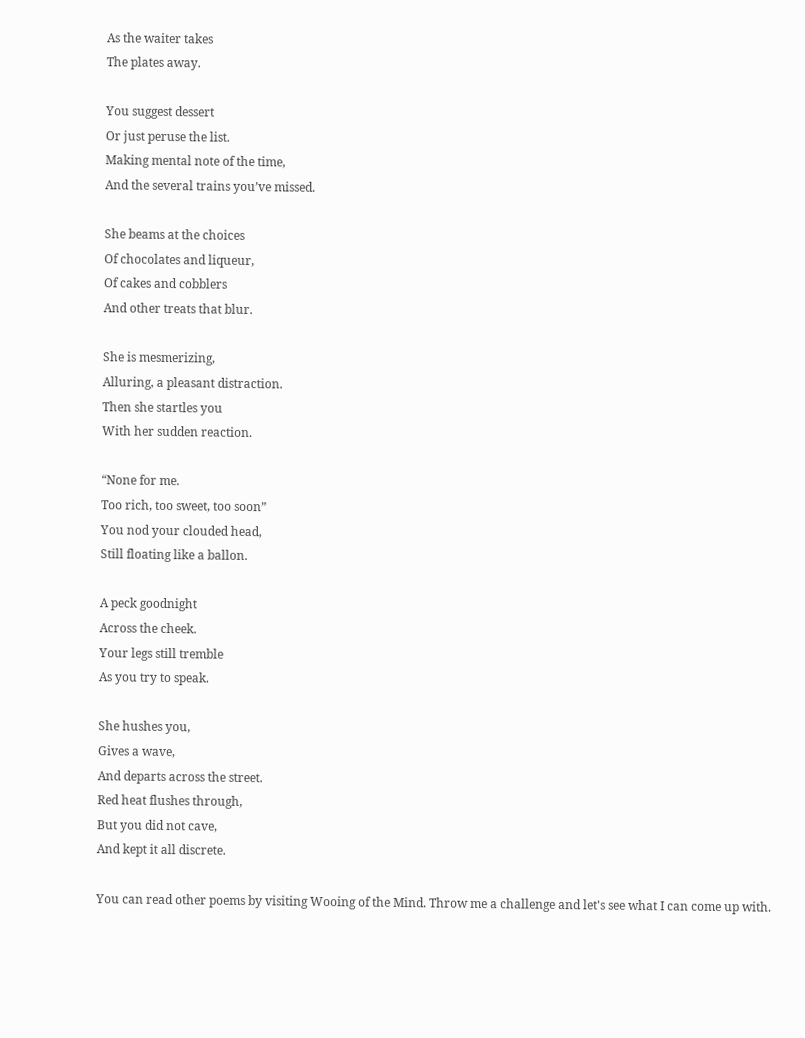As the waiter takes
The plates away.

You suggest dessert
Or just peruse the list.
Making mental note of the time,
And the several trains you’ve missed.

She beams at the choices
Of chocolates and liqueur,
Of cakes and cobblers
And other treats that blur.

She is mesmerizing,
Alluring, a pleasant distraction.
Then she startles you
With her sudden reaction.

“None for me.
Too rich, too sweet, too soon”
You nod your clouded head,
Still floating like a ballon.

A peck goodnight
Across the cheek.
Your legs still tremble
As you try to speak.

She hushes you,
Gives a wave,
And departs across the street.
Red heat flushes through,
But you did not cave,
And kept it all discrete.

You can read other poems by visiting Wooing of the Mind. Throw me a challenge and let's see what I can come up with.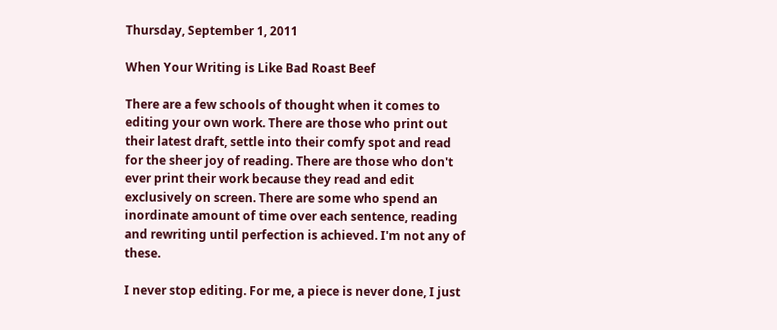Thursday, September 1, 2011

When Your Writing is Like Bad Roast Beef

There are a few schools of thought when it comes to editing your own work. There are those who print out their latest draft, settle into their comfy spot and read for the sheer joy of reading. There are those who don't ever print their work because they read and edit exclusively on screen. There are some who spend an inordinate amount of time over each sentence, reading and rewriting until perfection is achieved. I'm not any of these.

I never stop editing. For me, a piece is never done, I just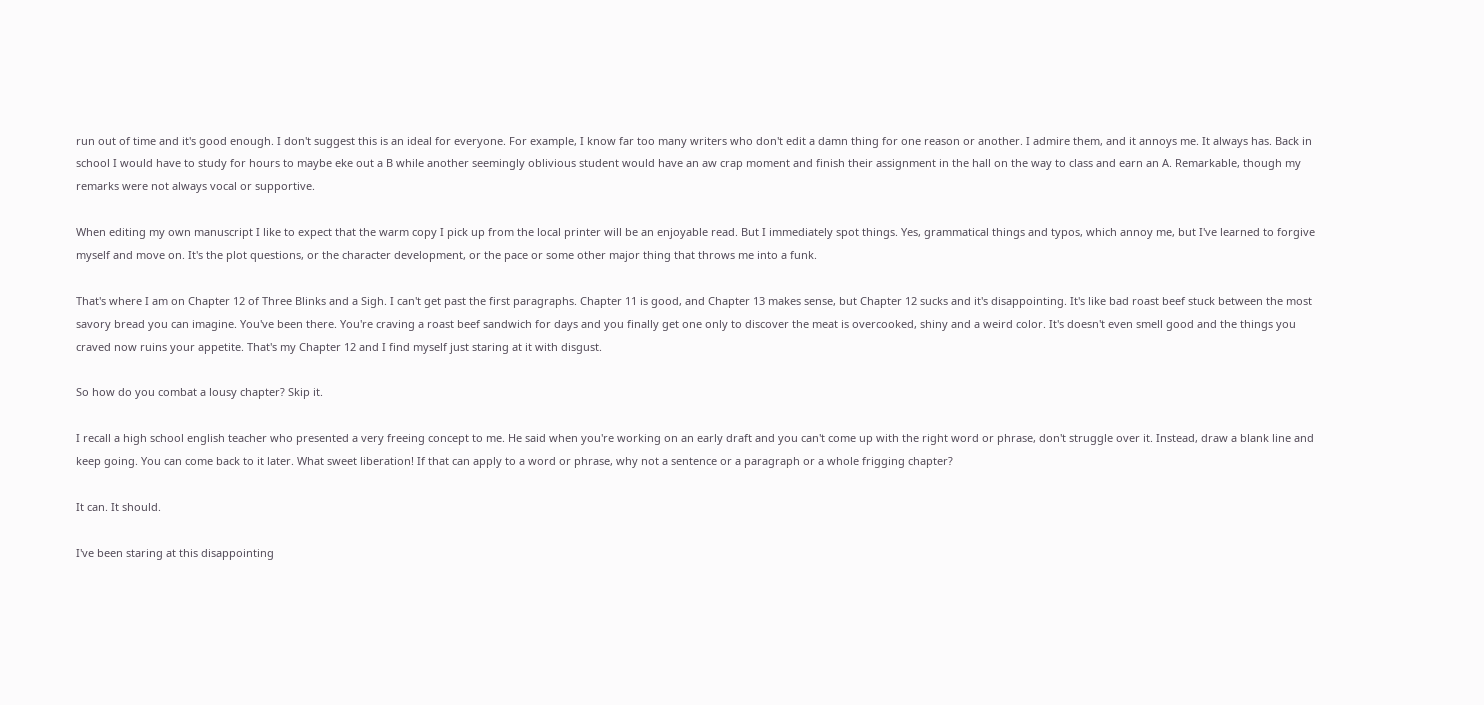run out of time and it's good enough. I don't suggest this is an ideal for everyone. For example, I know far too many writers who don't edit a damn thing for one reason or another. I admire them, and it annoys me. It always has. Back in school I would have to study for hours to maybe eke out a B while another seemingly oblivious student would have an aw crap moment and finish their assignment in the hall on the way to class and earn an A. Remarkable, though my remarks were not always vocal or supportive.

When editing my own manuscript I like to expect that the warm copy I pick up from the local printer will be an enjoyable read. But I immediately spot things. Yes, grammatical things and typos, which annoy me, but I've learned to forgive myself and move on. It's the plot questions, or the character development, or the pace or some other major thing that throws me into a funk.

That's where I am on Chapter 12 of Three Blinks and a Sigh. I can't get past the first paragraphs. Chapter 11 is good, and Chapter 13 makes sense, but Chapter 12 sucks and it's disappointing. It's like bad roast beef stuck between the most savory bread you can imagine. You've been there. You're craving a roast beef sandwich for days and you finally get one only to discover the meat is overcooked, shiny and a weird color. It's doesn't even smell good and the things you craved now ruins your appetite. That's my Chapter 12 and I find myself just staring at it with disgust.

So how do you combat a lousy chapter? Skip it.

I recall a high school english teacher who presented a very freeing concept to me. He said when you're working on an early draft and you can't come up with the right word or phrase, don't struggle over it. Instead, draw a blank line and keep going. You can come back to it later. What sweet liberation! If that can apply to a word or phrase, why not a sentence or a paragraph or a whole frigging chapter?

It can. It should.

I've been staring at this disappointing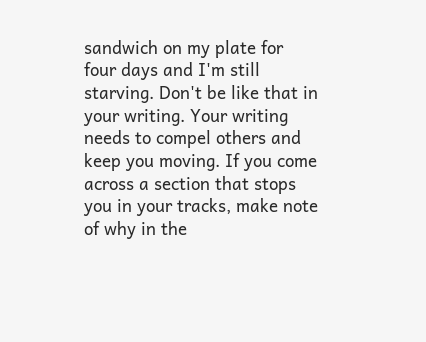sandwich on my plate for four days and I'm still starving. Don't be like that in your writing. Your writing needs to compel others and keep you moving. If you come across a section that stops you in your tracks, make note of why in the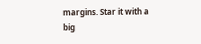margins. Star it with a big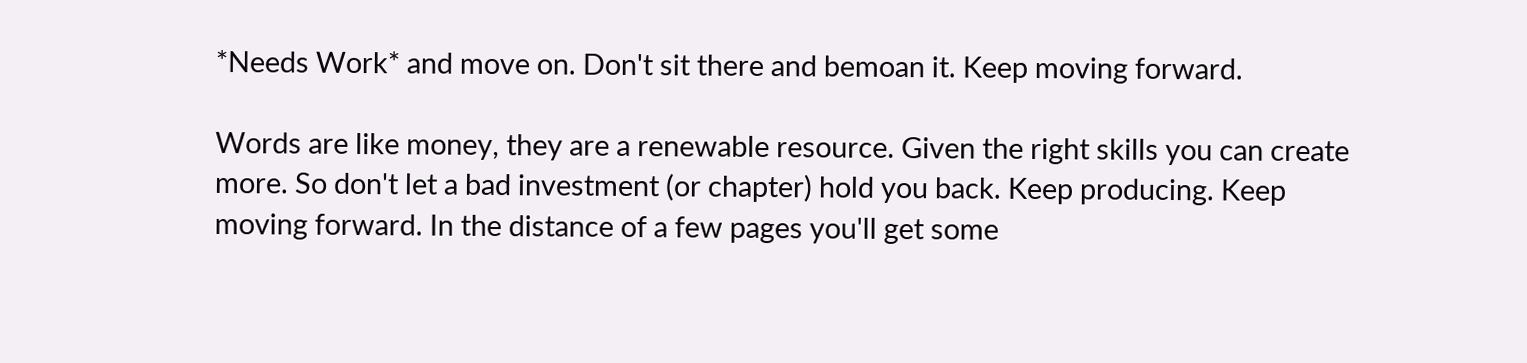*Needs Work* and move on. Don't sit there and bemoan it. Keep moving forward.

Words are like money, they are a renewable resource. Given the right skills you can create more. So don't let a bad investment (or chapter) hold you back. Keep producing. Keep moving forward. In the distance of a few pages you'll get some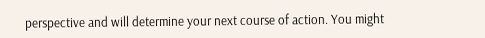perspective and will determine your next course of action. You might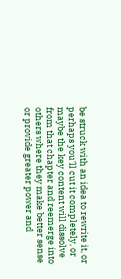be struck with an idea to rewrite it, or perhaps you'll cut it completely, or maybe the key content will dissolve from that chapter and reemerge into others where they make better sense or provide greater power and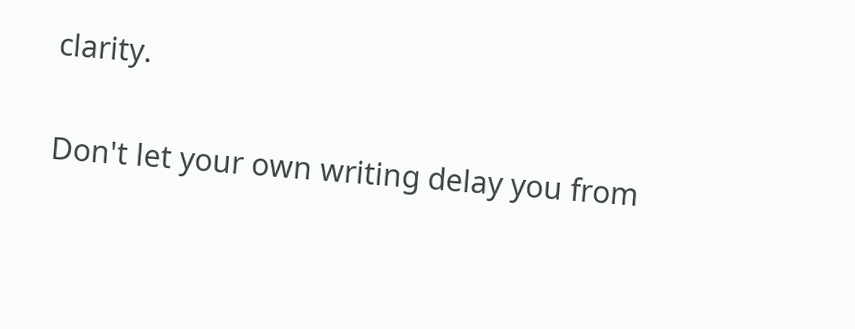clarity.

Don't let your own writing delay you from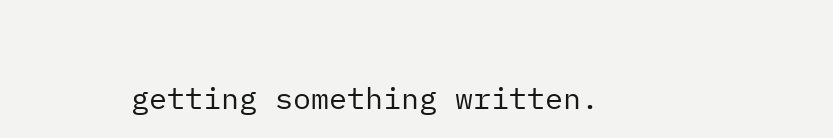getting something written.